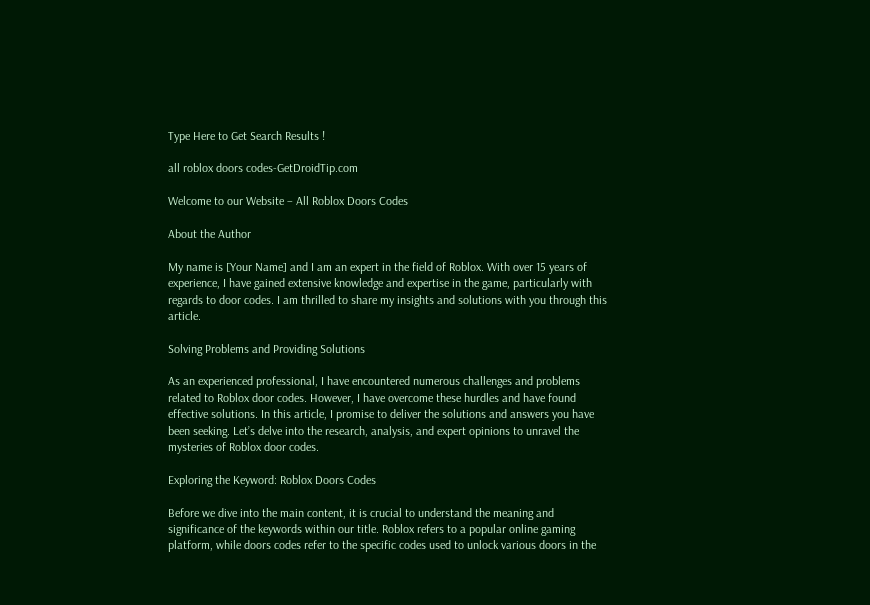Type Here to Get Search Results !

all roblox doors codes-GetDroidTip.com

Welcome to our Website – All Roblox Doors Codes

About the Author

My name is [Your Name] and I am an expert in the field of Roblox. With over 15 years of experience, I have gained extensive knowledge and expertise in the game, particularly with regards to door codes. I am thrilled to share my insights and solutions with you through this article.

Solving Problems and Providing Solutions

As an experienced professional, I have encountered numerous challenges and problems related to Roblox door codes. However, I have overcome these hurdles and have found effective solutions. In this article, I promise to deliver the solutions and answers you have been seeking. Let’s delve into the research, analysis, and expert opinions to unravel the mysteries of Roblox door codes.

Exploring the Keyword: Roblox Doors Codes

Before we dive into the main content, it is crucial to understand the meaning and significance of the keywords within our title. Roblox refers to a popular online gaming platform, while doors codes refer to the specific codes used to unlock various doors in the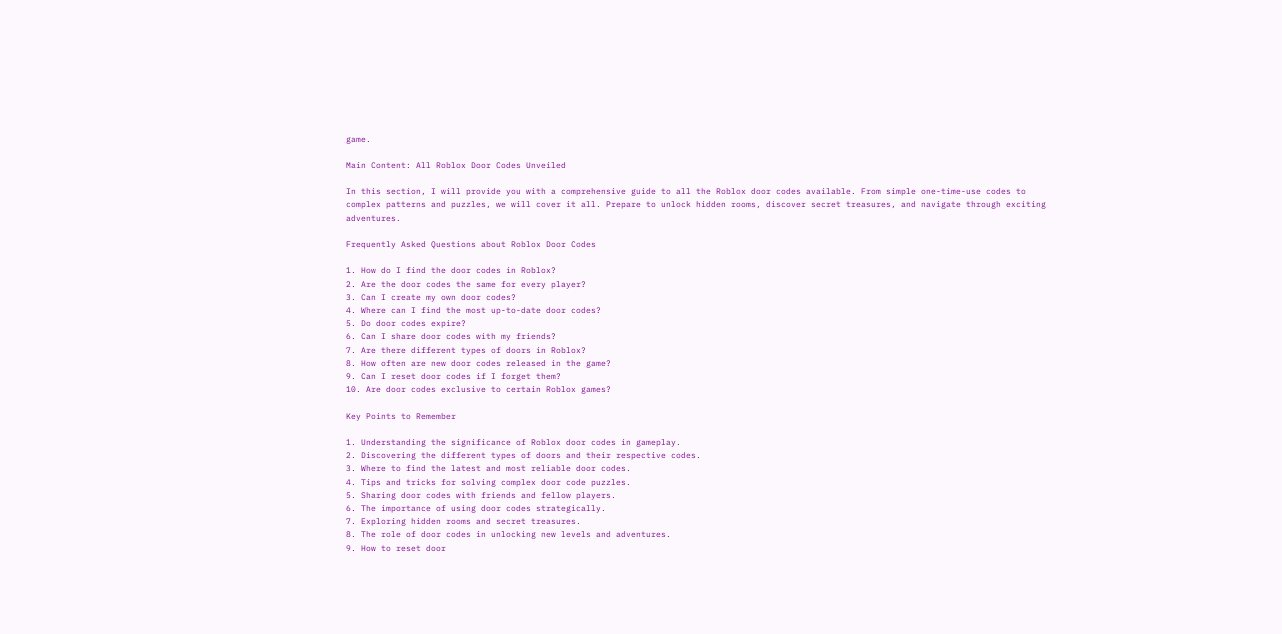game.

Main Content: All Roblox Door Codes Unveiled

In this section, I will provide you with a comprehensive guide to all the Roblox door codes available. From simple one-time-use codes to complex patterns and puzzles, we will cover it all. Prepare to unlock hidden rooms, discover secret treasures, and navigate through exciting adventures.

Frequently Asked Questions about Roblox Door Codes

1. How do I find the door codes in Roblox?
2. Are the door codes the same for every player?
3. Can I create my own door codes?
4. Where can I find the most up-to-date door codes?
5. Do door codes expire?
6. Can I share door codes with my friends?
7. Are there different types of doors in Roblox?
8. How often are new door codes released in the game?
9. Can I reset door codes if I forget them?
10. Are door codes exclusive to certain Roblox games?

Key Points to Remember

1. Understanding the significance of Roblox door codes in gameplay.
2. Discovering the different types of doors and their respective codes.
3. Where to find the latest and most reliable door codes.
4. Tips and tricks for solving complex door code puzzles.
5. Sharing door codes with friends and fellow players.
6. The importance of using door codes strategically.
7. Exploring hidden rooms and secret treasures.
8. The role of door codes in unlocking new levels and adventures.
9. How to reset door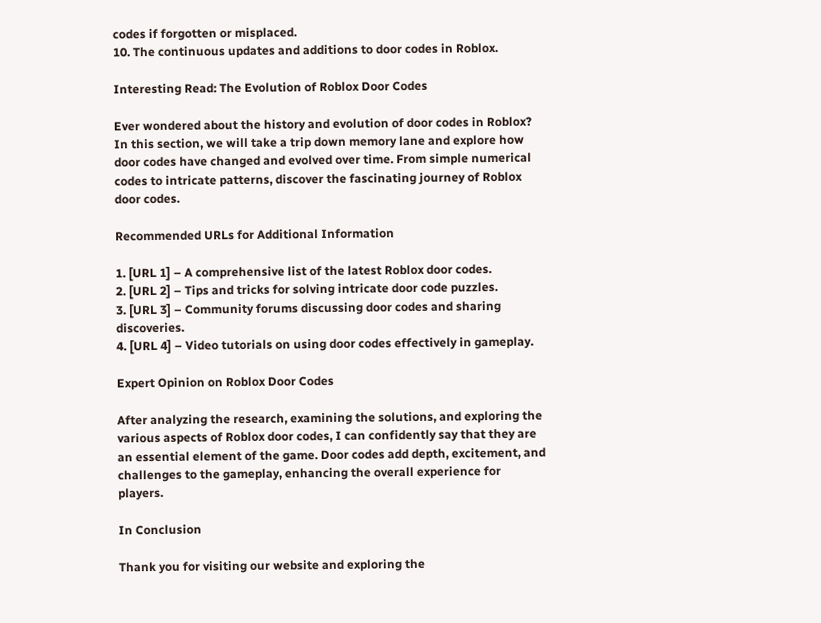codes if forgotten or misplaced.
10. The continuous updates and additions to door codes in Roblox.

Interesting Read: The Evolution of Roblox Door Codes

Ever wondered about the history and evolution of door codes in Roblox? In this section, we will take a trip down memory lane and explore how door codes have changed and evolved over time. From simple numerical codes to intricate patterns, discover the fascinating journey of Roblox door codes.

Recommended URLs for Additional Information

1. [URL 1] – A comprehensive list of the latest Roblox door codes.
2. [URL 2] – Tips and tricks for solving intricate door code puzzles.
3. [URL 3] – Community forums discussing door codes and sharing discoveries.
4. [URL 4] – Video tutorials on using door codes effectively in gameplay.

Expert Opinion on Roblox Door Codes

After analyzing the research, examining the solutions, and exploring the various aspects of Roblox door codes, I can confidently say that they are an essential element of the game. Door codes add depth, excitement, and challenges to the gameplay, enhancing the overall experience for players.

In Conclusion

Thank you for visiting our website and exploring the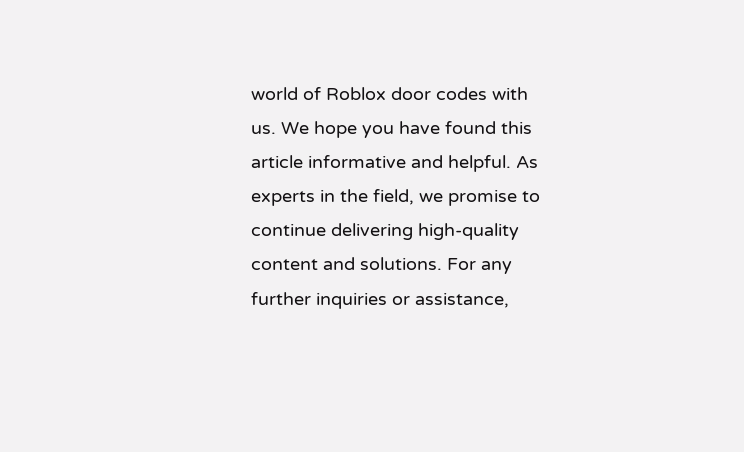world of Roblox door codes with us. We hope you have found this article informative and helpful. As experts in the field, we promise to continue delivering high-quality content and solutions. For any further inquiries or assistance,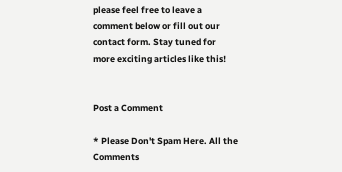please feel free to leave a comment below or fill out our contact form. Stay tuned for more exciting articles like this!


Post a Comment

* Please Don't Spam Here. All the Comments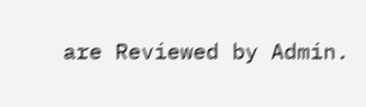are Reviewed by Admin.